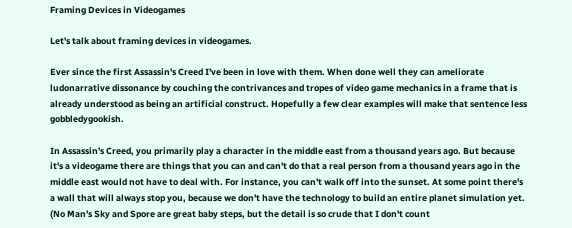Framing Devices in Videogames

Let's talk about framing devices in videogames.

Ever since the first Assassin's Creed I've been in love with them. When done well they can ameliorate ludonarrative dissonance by couching the contrivances and tropes of video game mechanics in a frame that is already understood as being an artificial construct. Hopefully a few clear examples will make that sentence less gobbledygookish.

In Assassin's Creed, you primarily play a character in the middle east from a thousand years ago. But because it's a videogame there are things that you can and can't do that a real person from a thousand years ago in the middle east would not have to deal with. For instance, you can't walk off into the sunset. At some point there's a wall that will always stop you, because we don't have the technology to build an entire planet simulation yet. (No Man's Sky and Spore are great baby steps, but the detail is so crude that I don't count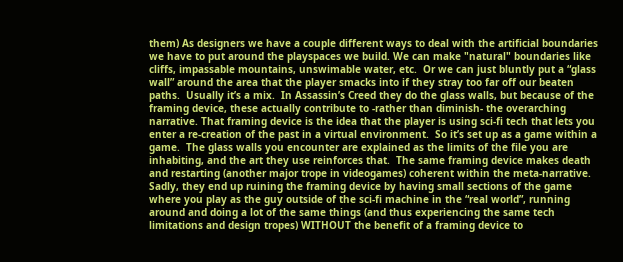them) As designers we have a couple different ways to deal with the artificial boundaries we have to put around the playspaces we build. We can make "natural" boundaries like cliffs, impassable mountains, unswimable water, etc.  Or we can just bluntly put a “glass wall” around the area that the player smacks into if they stray too far off our beaten paths.  Usually it’s a mix.  In Assassin’s Creed they do the glass walls, but because of the framing device, these actually contribute to -rather than diminish- the overarching narrative. That framing device is the idea that the player is using sci-fi tech that lets you enter a re-creation of the past in a virtual environment.  So it’s set up as a game within a game.  The glass walls you encounter are explained as the limits of the file you are inhabiting, and the art they use reinforces that.  The same framing device makes death and restarting (another major trope in videogames) coherent within the meta-narrative.  Sadly, they end up ruining the framing device by having small sections of the game where you play as the guy outside of the sci-fi machine in the “real world”, running around and doing a lot of the same things (and thus experiencing the same tech limitations and design tropes) WITHOUT the benefit of a framing device to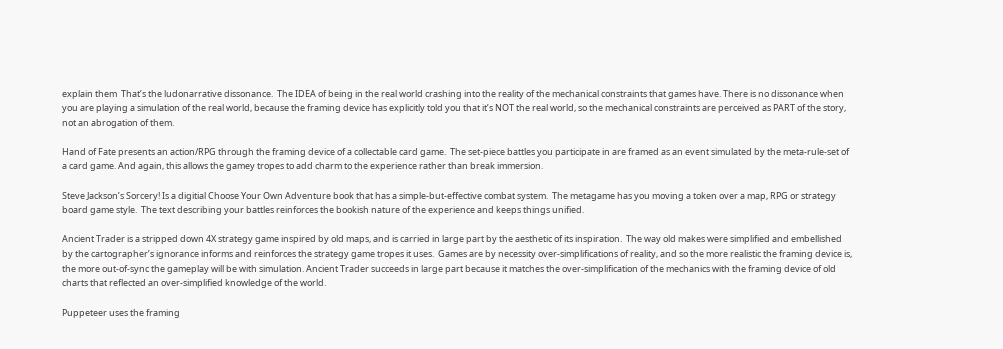explain them  That’s the ludonarrative dissonance.  The IDEA of being in the real world crashing into the reality of the mechanical constraints that games have. There is no dissonance when you are playing a simulation of the real world, because the framing device has explicitly told you that it’s NOT the real world, so the mechanical constraints are perceived as PART of the story, not an abrogation of them.

Hand of Fate presents an action/RPG through the framing device of a collectable card game.  The set-piece battles you participate in are framed as an event simulated by the meta-rule-set of a card game. And again, this allows the gamey tropes to add charm to the experience rather than break immersion.

Steve Jackson’s Sorcery! Is a digitial Choose Your Own Adventure book that has a simple-but-effective combat system.  The metagame has you moving a token over a map, RPG or strategy board game style.  The text describing your battles reinforces the bookish nature of the experience and keeps things unified.

Ancient Trader is a stripped down 4X strategy game inspired by old maps, and is carried in large part by the aesthetic of its inspiration.  The way old makes were simplified and embellished by the cartographer’s ignorance informs and reinforces the strategy game tropes it uses.  Games are by necessity over-simplifications of reality, and so the more realistic the framing device is, the more out-of-sync the gameplay will be with simulation. Ancient Trader succeeds in large part because it matches the over-simplification of the mechanics with the framing device of old charts that reflected an over-simplified knowledge of the world.

Puppeteer uses the framing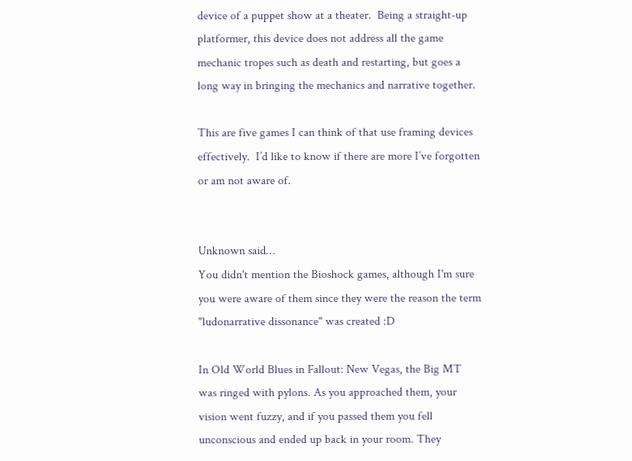device of a puppet show at a theater.  Being a straight-up platformer, this device does not address all the game mechanic tropes such as death and restarting, but goes a long way in bringing the mechanics and narrative together.

This are five games I can think of that use framing devices effectively.  I’d like to know if there are more I’ve forgotten or am not aware of.


Unknown said…
You didn't mention the Bioshock games, although I'm sure you were aware of them since they were the reason the term "ludonarrative dissonance" was created :D

In Old World Blues in Fallout: New Vegas, the Big MT was ringed with pylons. As you approached them, your vision went fuzzy, and if you passed them you fell unconscious and ended up back in your room. They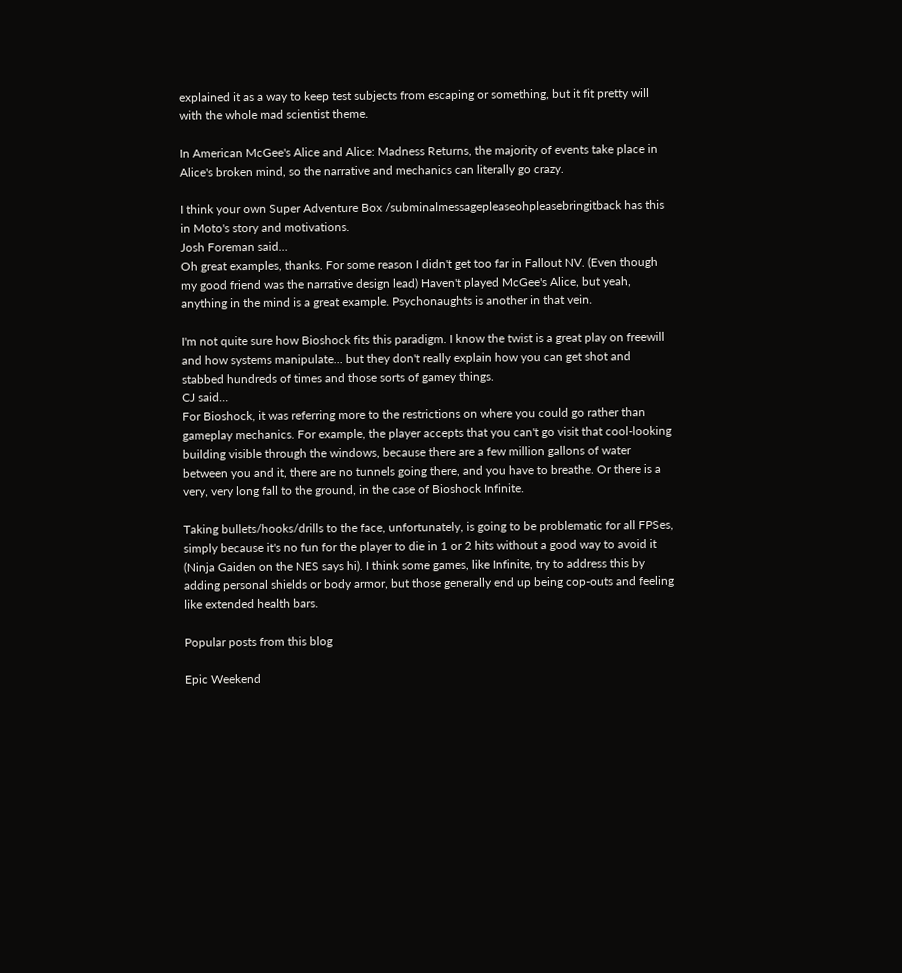explained it as a way to keep test subjects from escaping or something, but it fit pretty will with the whole mad scientist theme.

In American McGee's Alice and Alice: Madness Returns, the majority of events take place in Alice's broken mind, so the narrative and mechanics can literally go crazy.

I think your own Super Adventure Box /subminalmessagepleaseohpleasebringitback has this in Moto's story and motivations.
Josh Foreman said…
Oh great examples, thanks. For some reason I didn't get too far in Fallout NV. (Even though my good friend was the narrative design lead) Haven't played McGee's Alice, but yeah, anything in the mind is a great example. Psychonaughts is another in that vein.

I'm not quite sure how Bioshock fits this paradigm. I know the twist is a great play on freewill and how systems manipulate... but they don't really explain how you can get shot and stabbed hundreds of times and those sorts of gamey things.
CJ said…
For Bioshock, it was referring more to the restrictions on where you could go rather than gameplay mechanics. For example, the player accepts that you can't go visit that cool-looking building visible through the windows, because there are a few million gallons of water between you and it, there are no tunnels going there, and you have to breathe. Or there is a very, very long fall to the ground, in the case of Bioshock Infinite.

Taking bullets/hooks/drills to the face, unfortunately, is going to be problematic for all FPSes, simply because it's no fun for the player to die in 1 or 2 hits without a good way to avoid it (Ninja Gaiden on the NES says hi). I think some games, like Infinite, try to address this by adding personal shields or body armor, but those generally end up being cop-outs and feeling like extended health bars.

Popular posts from this blog

Epic Weekend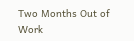Two Months Out of Work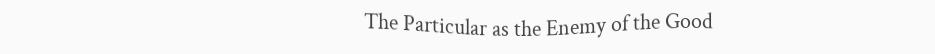The Particular as the Enemy of the Good